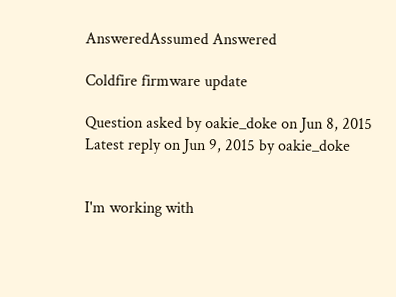AnsweredAssumed Answered

Coldfire firmware update

Question asked by oakie_doke on Jun 8, 2015
Latest reply on Jun 9, 2015 by oakie_doke


I'm working with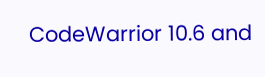CodeWarrior 10.6 and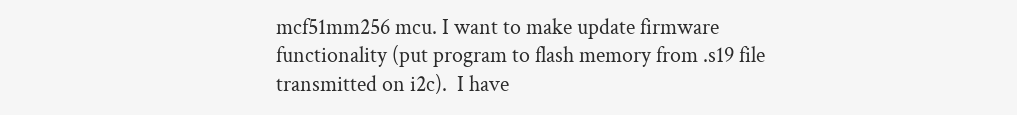mcf51mm256 mcu. I want to make update firmware functionality (put program to flash memory from .s19 file transmitted on i2c).  I have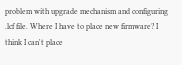problem with upgrade mechanism and configuring .lcf file. Where I have to place new firmware? I think I can't place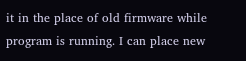it in the place of old firmware while program is running. I can place new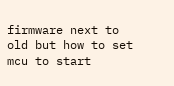firmware next to old but how to set mcu to start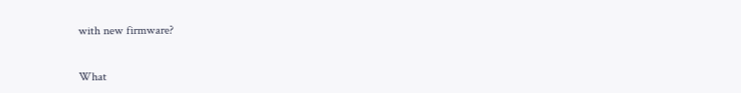with new firmware?


What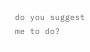do you suggest me to do?